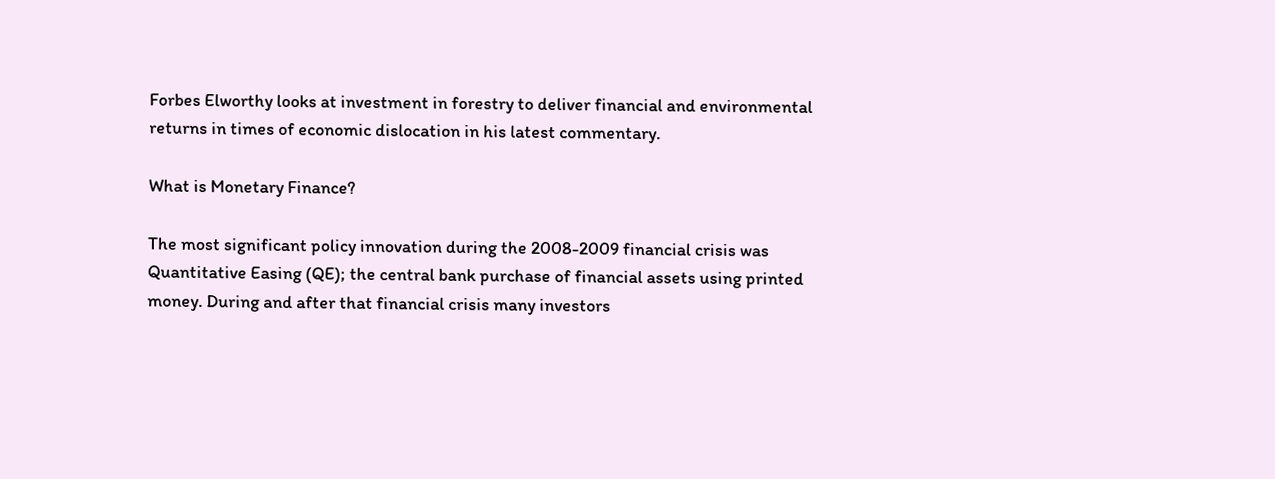Forbes Elworthy looks at investment in forestry to deliver financial and environmental returns in times of economic dislocation in his latest commentary.

What is Monetary Finance?

The most significant policy innovation during the 2008-2009 financial crisis was Quantitative Easing (QE); the central bank purchase of financial assets using printed money. During and after that financial crisis many investors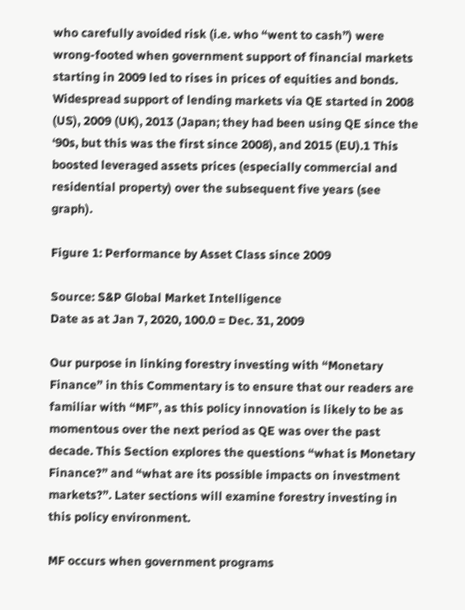who carefully avoided risk (i.e. who “went to cash”) were wrong-footed when government support of financial markets starting in 2009 led to rises in prices of equities and bonds. Widespread support of lending markets via QE started in 2008 (US), 2009 (UK), 2013 (Japan; they had been using QE since the ‘90s, but this was the first since 2008), and 2015 (EU).1 This boosted leveraged assets prices (especially commercial and residential property) over the subsequent five years (see graph).

Figure 1: Performance by Asset Class since 2009

Source: S&P Global Market Intelligence
Date as at Jan 7, 2020, 100.0 = Dec. 31, 2009

Our purpose in linking forestry investing with “Monetary Finance” in this Commentary is to ensure that our readers are familiar with “MF”, as this policy innovation is likely to be as momentous over the next period as QE was over the past decade. This Section explores the questions “what is Monetary Finance?” and “what are its possible impacts on investment markets?”. Later sections will examine forestry investing in this policy environment.

MF occurs when government programs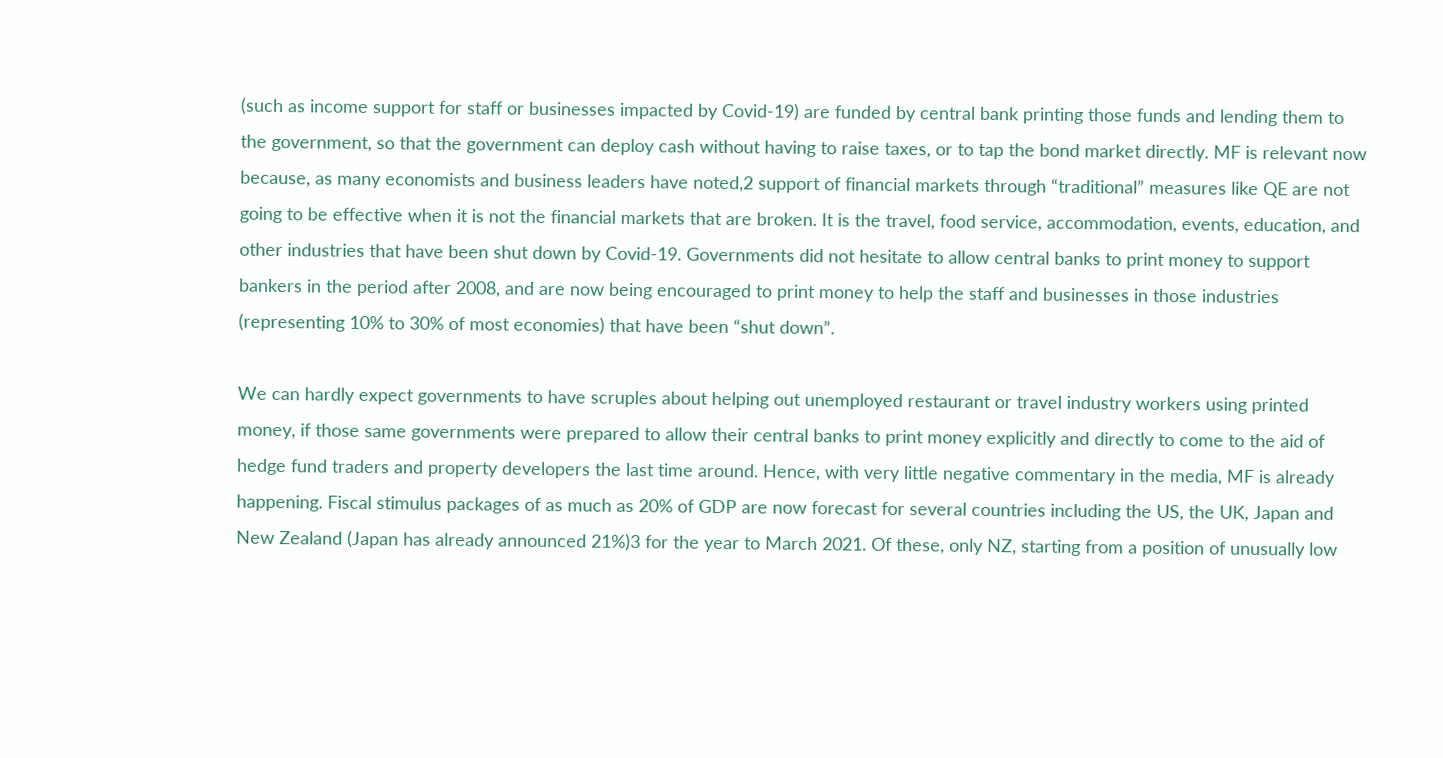(such as income support for staff or businesses impacted by Covid-19) are funded by central bank printing those funds and lending them to the government, so that the government can deploy cash without having to raise taxes, or to tap the bond market directly. MF is relevant now because, as many economists and business leaders have noted,2 support of financial markets through “traditional” measures like QE are not going to be effective when it is not the financial markets that are broken. It is the travel, food service, accommodation, events, education, and other industries that have been shut down by Covid-19. Governments did not hesitate to allow central banks to print money to support bankers in the period after 2008, and are now being encouraged to print money to help the staff and businesses in those industries (representing 10% to 30% of most economies) that have been “shut down”.

We can hardly expect governments to have scruples about helping out unemployed restaurant or travel industry workers using printed money, if those same governments were prepared to allow their central banks to print money explicitly and directly to come to the aid of hedge fund traders and property developers the last time around. Hence, with very little negative commentary in the media, MF is already happening. Fiscal stimulus packages of as much as 20% of GDP are now forecast for several countries including the US, the UK, Japan and New Zealand (Japan has already announced 21%)3 for the year to March 2021. Of these, only NZ, starting from a position of unusually low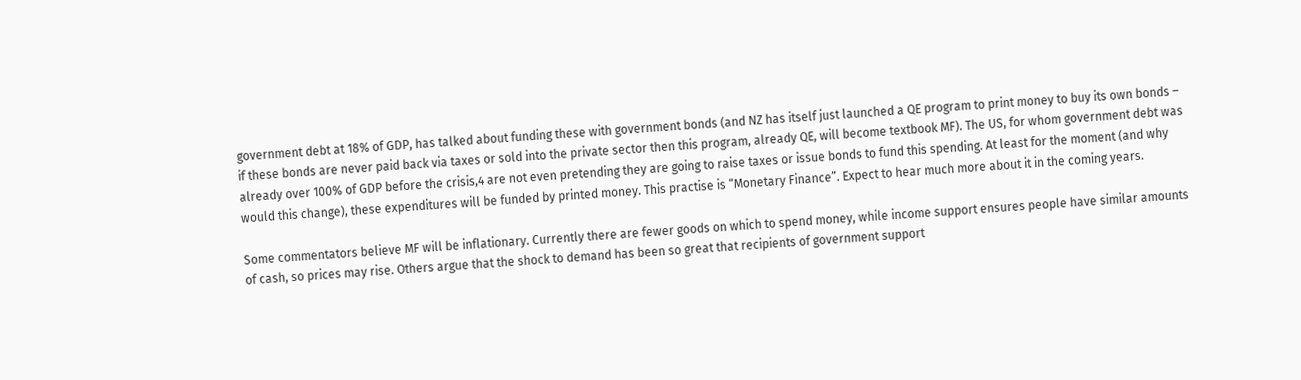government debt at 18% of GDP, has talked about funding these with government bonds (and NZ has itself just launched a QE program to print money to buy its own bonds – if these bonds are never paid back via taxes or sold into the private sector then this program, already QE, will become textbook MF). The US, for whom government debt was already over 100% of GDP before the crisis,4 are not even pretending they are going to raise taxes or issue bonds to fund this spending. At least for the moment (and why would this change), these expenditures will be funded by printed money. This practise is “Monetary Finance”. Expect to hear much more about it in the coming years.

Some commentators believe MF will be inflationary. Currently there are fewer goods on which to spend money, while income support ensures people have similar amounts of cash, so prices may rise. Others argue that the shock to demand has been so great that recipients of government support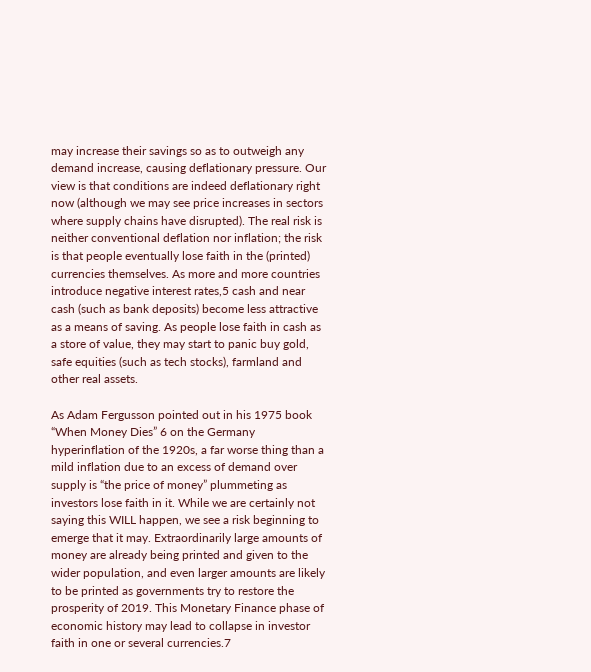may increase their savings so as to outweigh any demand increase, causing deflationary pressure. Our view is that conditions are indeed deflationary right now (although we may see price increases in sectors where supply chains have disrupted). The real risk is neither conventional deflation nor inflation; the risk is that people eventually lose faith in the (printed) currencies themselves. As more and more countries introduce negative interest rates,5 cash and near cash (such as bank deposits) become less attractive as a means of saving. As people lose faith in cash as a store of value, they may start to panic buy gold, safe equities (such as tech stocks), farmland and other real assets.

As Adam Fergusson pointed out in his 1975 book “When Money Dies” 6 on the Germany hyperinflation of the 1920s, a far worse thing than a mild inflation due to an excess of demand over supply is “the price of money” plummeting as investors lose faith in it. While we are certainly not saying this WILL happen, we see a risk beginning to emerge that it may. Extraordinarily large amounts of money are already being printed and given to the wider population, and even larger amounts are likely to be printed as governments try to restore the prosperity of 2019. This Monetary Finance phase of economic history may lead to collapse in investor faith in one or several currencies.7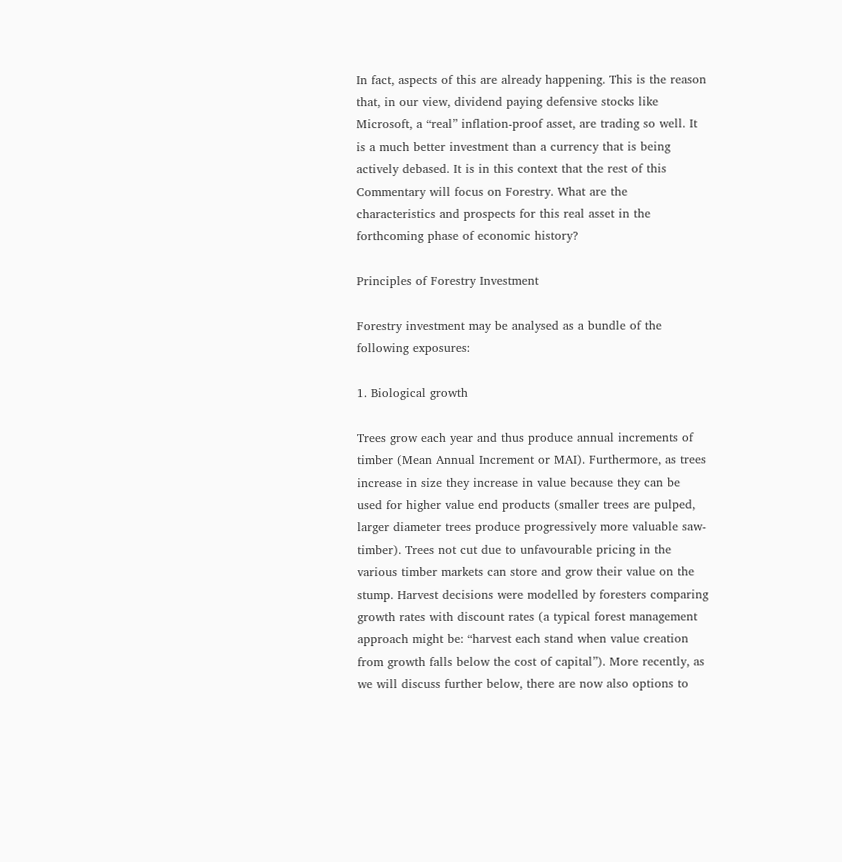In fact, aspects of this are already happening. This is the reason that, in our view, dividend paying defensive stocks like Microsoft, a “real” inflation-proof asset, are trading so well. It is a much better investment than a currency that is being actively debased. It is in this context that the rest of this Commentary will focus on Forestry. What are the characteristics and prospects for this real asset in the forthcoming phase of economic history?

Principles of Forestry Investment

Forestry investment may be analysed as a bundle of the following exposures:

1. Biological growth

Trees grow each year and thus produce annual increments of timber (Mean Annual Increment or MAI). Furthermore, as trees increase in size they increase in value because they can be used for higher value end products (smaller trees are pulped, larger diameter trees produce progressively more valuable saw-timber). Trees not cut due to unfavourable pricing in the various timber markets can store and grow their value on the stump. Harvest decisions were modelled by foresters comparing growth rates with discount rates (a typical forest management approach might be: “harvest each stand when value creation from growth falls below the cost of capital”). More recently, as we will discuss further below, there are now also options to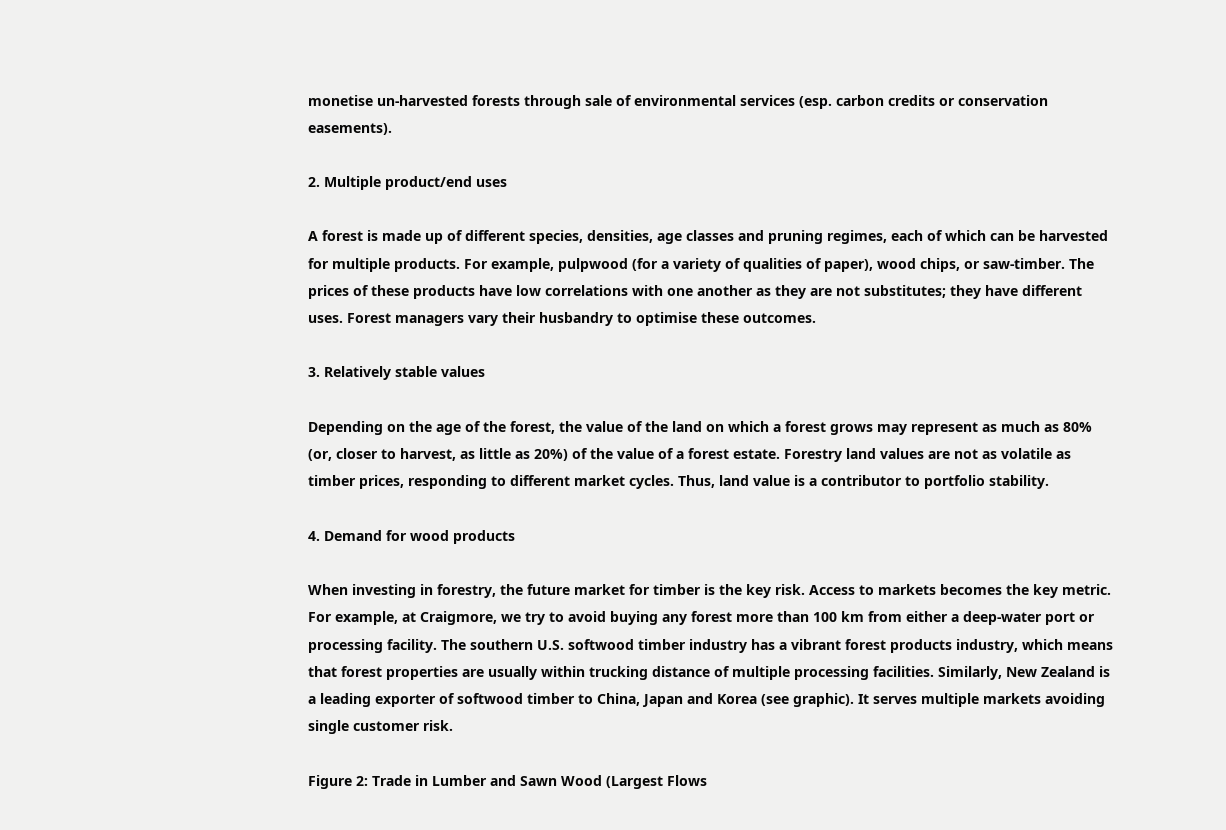monetise un-harvested forests through sale of environmental services (esp. carbon credits or conservation easements).

2. Multiple product/end uses

A forest is made up of different species, densities, age classes and pruning regimes, each of which can be harvested for multiple products. For example, pulpwood (for a variety of qualities of paper), wood chips, or saw-timber. The prices of these products have low correlations with one another as they are not substitutes; they have different uses. Forest managers vary their husbandry to optimise these outcomes.

3. Relatively stable values

Depending on the age of the forest, the value of the land on which a forest grows may represent as much as 80% (or, closer to harvest, as little as 20%) of the value of a forest estate. Forestry land values are not as volatile as timber prices, responding to different market cycles. Thus, land value is a contributor to portfolio stability.

4. Demand for wood products

When investing in forestry, the future market for timber is the key risk. Access to markets becomes the key metric. For example, at Craigmore, we try to avoid buying any forest more than 100 km from either a deep-water port or processing facility. The southern U.S. softwood timber industry has a vibrant forest products industry, which means that forest properties are usually within trucking distance of multiple processing facilities. Similarly, New Zealand is a leading exporter of softwood timber to China, Japan and Korea (see graphic). It serves multiple markets avoiding single customer risk.

Figure 2: Trade in Lumber and Sawn Wood (Largest Flows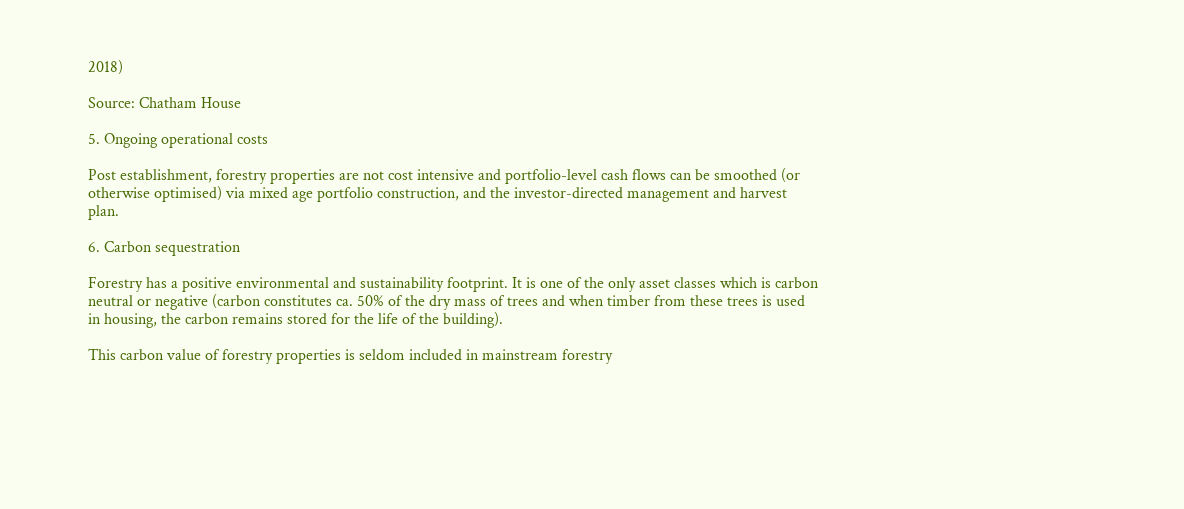2018)

Source: Chatham House

5. Ongoing operational costs

Post establishment, forestry properties are not cost intensive and portfolio-level cash flows can be smoothed (or otherwise optimised) via mixed age portfolio construction, and the investor-directed management and harvest plan.

6. Carbon sequestration

Forestry has a positive environmental and sustainability footprint. It is one of the only asset classes which is carbon neutral or negative (carbon constitutes ca. 50% of the dry mass of trees and when timber from these trees is used in housing, the carbon remains stored for the life of the building).

This carbon value of forestry properties is seldom included in mainstream forestry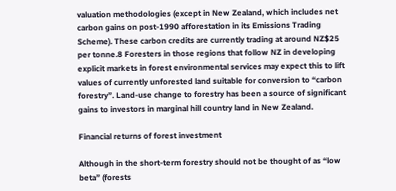valuation methodologies (except in New Zealand, which includes net carbon gains on post-1990 afforestation in its Emissions Trading Scheme). These carbon credits are currently trading at around NZ$25 per tonne.8 Foresters in those regions that follow NZ in developing explicit markets in forest environmental services may expect this to lift values of currently unforested land suitable for conversion to “carbon forestry”. Land-use change to forestry has been a source of significant gains to investors in marginal hill country land in New Zealand.

Financial returns of forest investment

Although in the short-term forestry should not be thought of as “low beta” (forests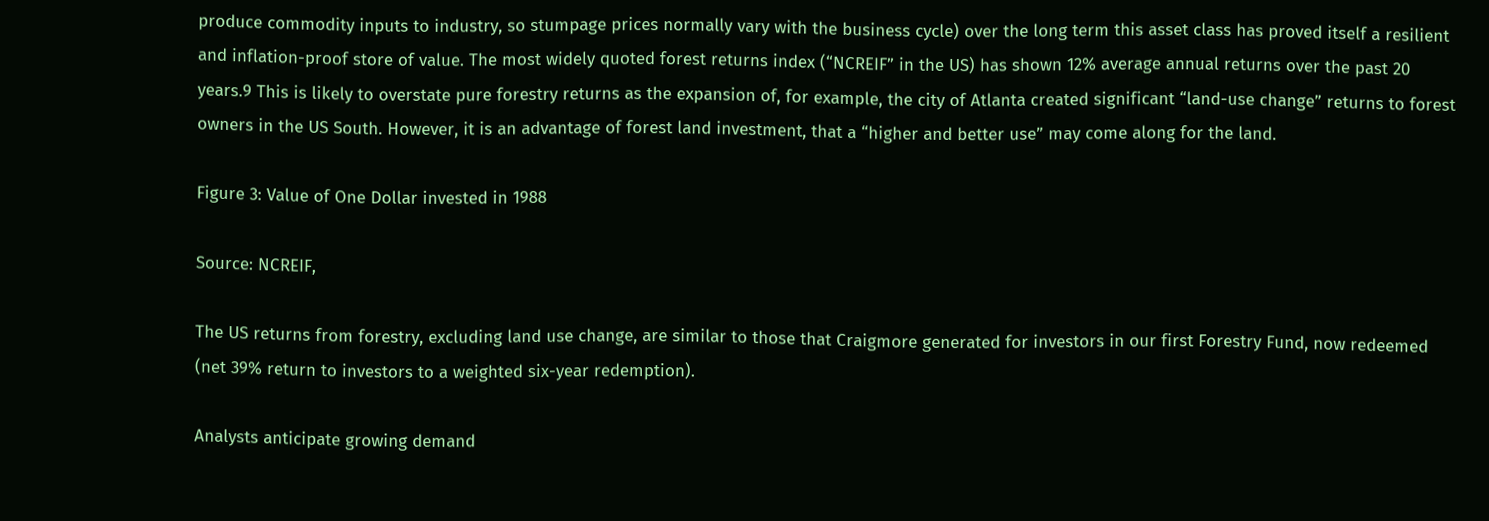produce commodity inputs to industry, so stumpage prices normally vary with the business cycle) over the long term this asset class has proved itself a resilient and inflation-proof store of value. The most widely quoted forest returns index (“NCREIF” in the US) has shown 12% average annual returns over the past 20 years.9 This is likely to overstate pure forestry returns as the expansion of, for example, the city of Atlanta created significant “land-use change” returns to forest owners in the US South. However, it is an advantage of forest land investment, that a “higher and better use” may come along for the land.

Figure 3: Value of One Dollar invested in 1988

Source: NCREIF,

The US returns from forestry, excluding land use change, are similar to those that Craigmore generated for investors in our first Forestry Fund, now redeemed (net 39% return to investors to a weighted six-year redemption).

Analysts anticipate growing demand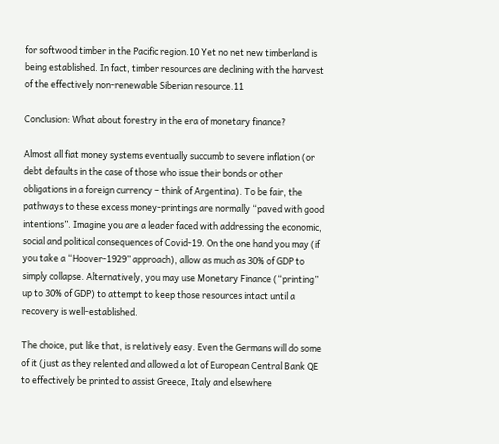for softwood timber in the Pacific region.10 Yet no net new timberland is being established. In fact, timber resources are declining with the harvest of the effectively non-renewable Siberian resource.11

Conclusion: What about forestry in the era of monetary finance?

Almost all fiat money systems eventually succumb to severe inflation (or debt defaults in the case of those who issue their bonds or other obligations in a foreign currency – think of Argentina). To be fair, the pathways to these excess money-printings are normally “paved with good intentions”. Imagine you are a leader faced with addressing the economic, social and political consequences of Covid-19. On the one hand you may (if you take a “Hoover-1929” approach), allow as much as 30% of GDP to simply collapse. Alternatively, you may use Monetary Finance (“printing” up to 30% of GDP) to attempt to keep those resources intact until a recovery is well-established.

The choice, put like that, is relatively easy. Even the Germans will do some of it (just as they relented and allowed a lot of European Central Bank QE to effectively be printed to assist Greece, Italy and elsewhere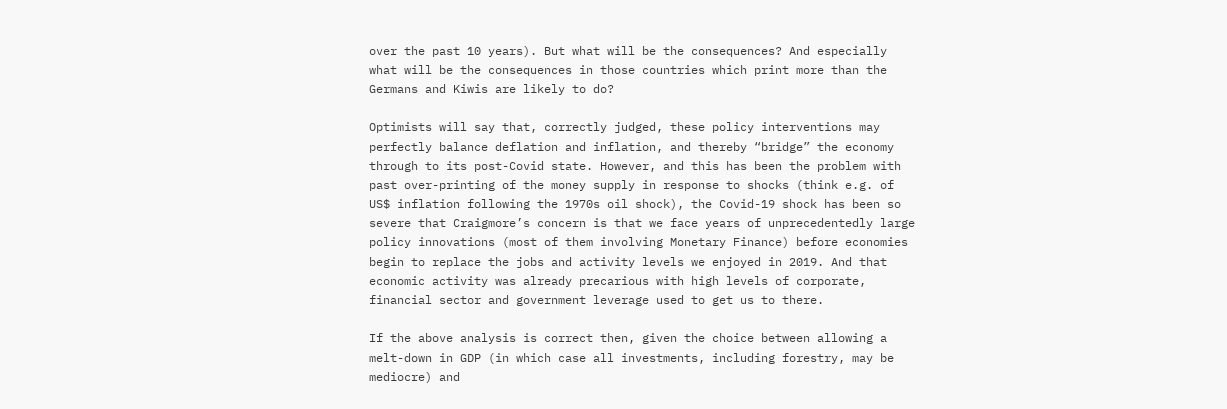over the past 10 years). But what will be the consequences? And especially what will be the consequences in those countries which print more than the Germans and Kiwis are likely to do?

Optimists will say that, correctly judged, these policy interventions may perfectly balance deflation and inflation, and thereby “bridge” the economy through to its post-Covid state. However, and this has been the problem with past over-printing of the money supply in response to shocks (think e.g. of US$ inflation following the 1970s oil shock), the Covid-19 shock has been so severe that Craigmore’s concern is that we face years of unprecedentedly large policy innovations (most of them involving Monetary Finance) before economies begin to replace the jobs and activity levels we enjoyed in 2019. And that economic activity was already precarious with high levels of corporate, financial sector and government leverage used to get us to there.

If the above analysis is correct then, given the choice between allowing a melt-down in GDP (in which case all investments, including forestry, may be mediocre) and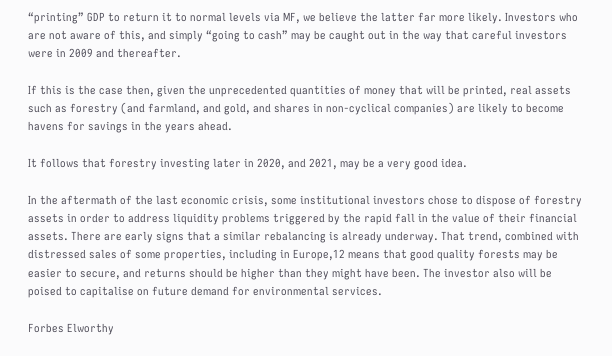“printing” GDP to return it to normal levels via MF, we believe the latter far more likely. Investors who are not aware of this, and simply “going to cash” may be caught out in the way that careful investors were in 2009 and thereafter.

If this is the case then, given the unprecedented quantities of money that will be printed, real assets such as forestry (and farmland, and gold, and shares in non-cyclical companies) are likely to become havens for savings in the years ahead.

It follows that forestry investing later in 2020, and 2021, may be a very good idea.

In the aftermath of the last economic crisis, some institutional investors chose to dispose of forestry assets in order to address liquidity problems triggered by the rapid fall in the value of their financial assets. There are early signs that a similar rebalancing is already underway. That trend, combined with distressed sales of some properties, including in Europe,12 means that good quality forests may be easier to secure, and returns should be higher than they might have been. The investor also will be poised to capitalise on future demand for environmental services.

Forbes Elworthy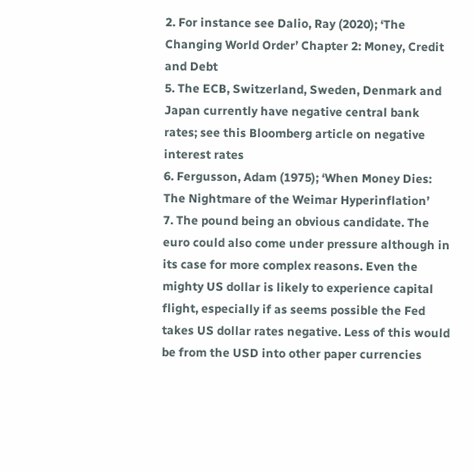2. For instance see Dalio, Ray (2020); ‘The Changing World Order’ Chapter 2: Money, Credit and Debt
5. The ECB, Switzerland, Sweden, Denmark and Japan currently have negative central bank rates; see this Bloomberg article on negative interest rates
6. Fergusson, Adam (1975); ‘When Money Dies: The Nightmare of the Weimar Hyperinflation’
7. The pound being an obvious candidate. The euro could also come under pressure although in its case for more complex reasons. Even the mighty US dollar is likely to experience capital flight, especially if as seems possible the Fed takes US dollar rates negative. Less of this would be from the USD into other paper currencies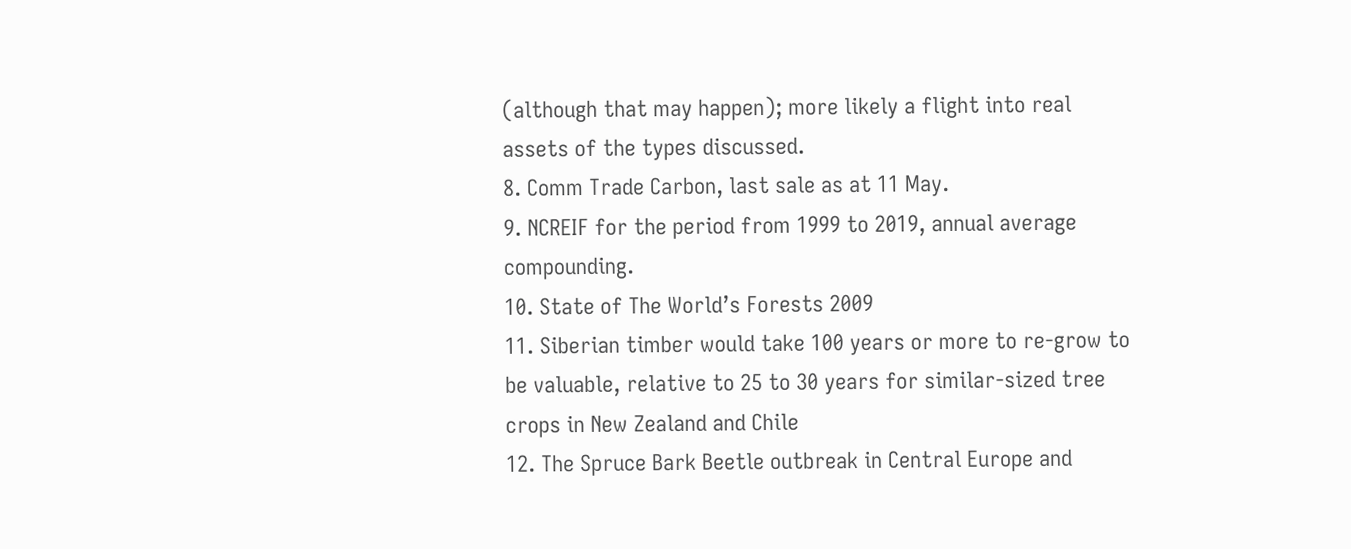(although that may happen); more likely a flight into real assets of the types discussed.
8. Comm Trade Carbon, last sale as at 11 May.
9. NCREIF for the period from 1999 to 2019, annual average compounding.
10. State of The World’s Forests 2009
11. Siberian timber would take 100 years or more to re-grow to be valuable, relative to 25 to 30 years for similar-sized tree crops in New Zealand and Chile
12. The Spruce Bark Beetle outbreak in Central Europe and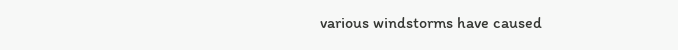various windstorms have caused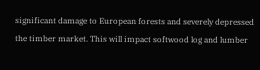significant damage to European forests and severely depressed the timber market. This will impact softwood log and lumber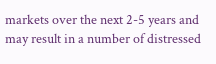markets over the next 2-5 years and may result in a number of distressed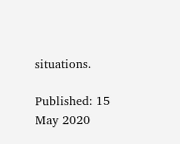situations.

Published: 15 May 2020